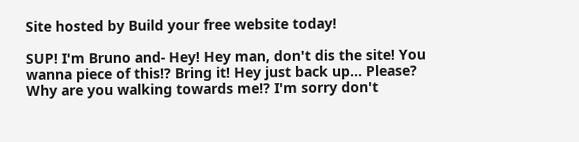Site hosted by Build your free website today!

SUP! I'm Bruno and- Hey! Hey man, don't dis the site! You wanna piece of this!? Bring it! Hey just back up... Please? Why are you walking towards me!? I'm sorry don't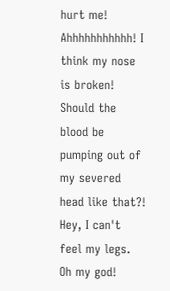hurt me! Ahhhhhhhhhhh! I think my nose is broken! Should the blood be pumping out of my severed head like that?! Hey, I can't feel my legs. Oh my god!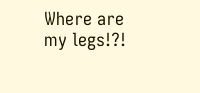Where are my legs!?!